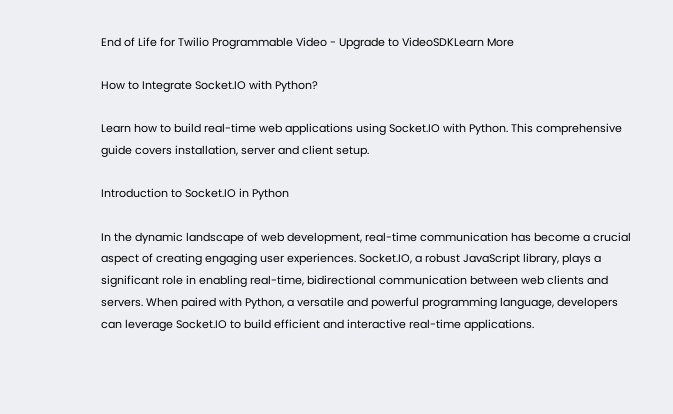End of Life for Twilio Programmable Video - Upgrade to VideoSDKLearn More

How to Integrate Socket.IO with Python?

Learn how to build real-time web applications using Socket.IO with Python. This comprehensive guide covers installation, server and client setup.

Introduction to Socket.IO in Python

In the dynamic landscape of web development, real-time communication has become a crucial aspect of creating engaging user experiences. Socket.IO, a robust JavaScript library, plays a significant role in enabling real-time, bidirectional communication between web clients and servers. When paired with Python, a versatile and powerful programming language, developers can leverage Socket.IO to build efficient and interactive real-time applications.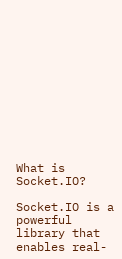What is Socket.IO?

Socket.IO is a powerful library that enables real-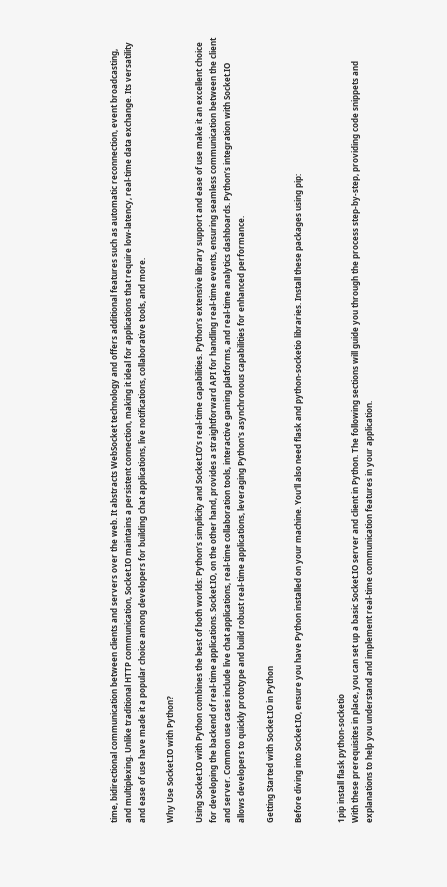time, bidirectional communication between clients and servers over the web. It abstracts WebSocket technology and offers additional features such as automatic reconnection, event broadcasting, and multiplexing. Unlike traditional HTTP communication, Socket.IO maintains a persistent connection, making it ideal for applications that require low-latency, real-time data exchange. Its versatility and ease of use have made it a popular choice among developers for building chat applications, live notifications, collaborative tools, and more.

Why Use Socket.IO with Python?

Using Socket.IO with Python combines the best of both worlds: Python’s simplicity and Socket.IO’s real-time capabilities. Python’s extensive library support and ease of use make it an excellent choice for developing the backend of real-time applications. Socket.IO, on the other hand, provides a straightforward API for handling real-time events, ensuring seamless communication between the client and server. Common use cases include live chat applications, real-time collaboration tools, interactive gaming platforms, and real-time analytics dashboards. Python’s integration with Socket.IO allows developers to quickly prototype and build robust real-time applications, leveraging Python's asynchronous capabilities for enhanced performance.

Getting Started with Socket.IO in Python

Before diving into Socket.IO, ensure you have Python installed on your machine. You'll also need flask and python-socketio libraries. Install these packages using pip:


1pip install flask python-socketio
With these prerequisites in place, you can set up a basic Socket.IO server and client in Python. The following sections will guide you through the process step-by-step, providing code snippets and explanations to help you understand and implement real-time communication features in your application.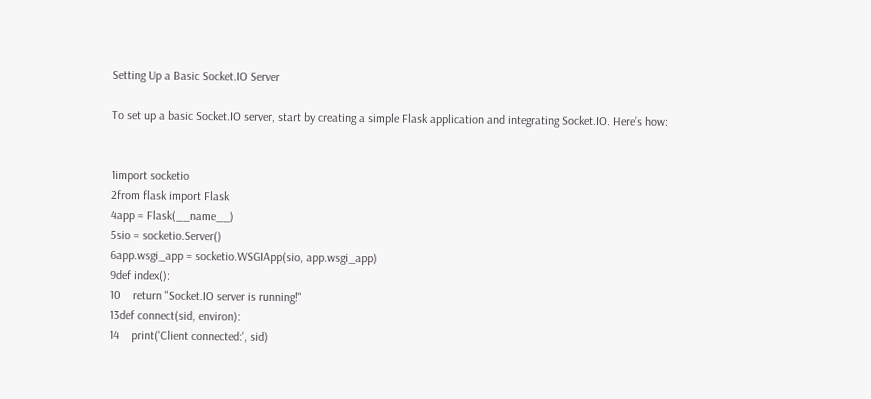Setting Up a Basic Socket.IO Server

To set up a basic Socket.IO server, start by creating a simple Flask application and integrating Socket.IO. Here’s how:


1import socketio
2from flask import Flask
4app = Flask(__name__)
5sio = socketio.Server()
6app.wsgi_app = socketio.WSGIApp(sio, app.wsgi_app)
9def index():
10    return "Socket.IO server is running!"
13def connect(sid, environ):
14    print('Client connected:', sid)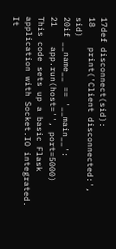17def disconnect(sid):
18    print('Client disconnected:', sid)
20if __name__ == '__main__':
21    app.run(host='', port=5000)
This code sets up a basic Flask application with Socket.IO integrated. It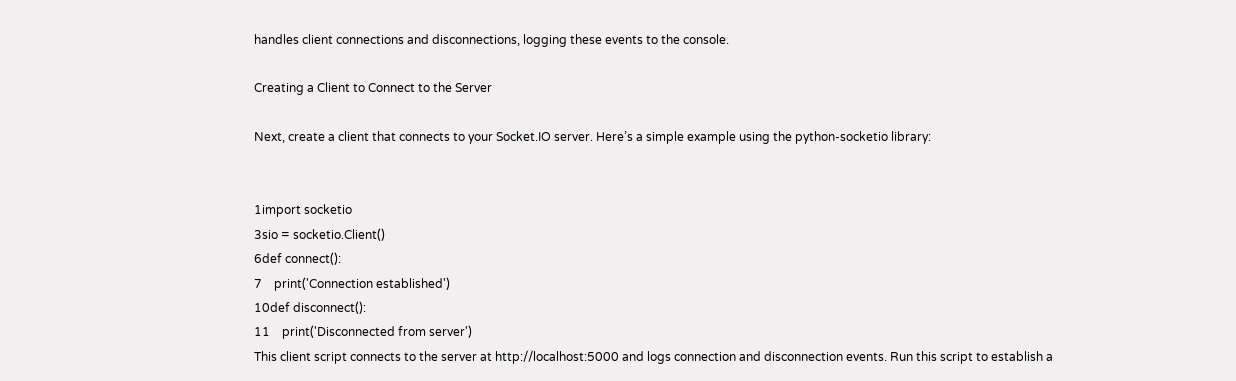handles client connections and disconnections, logging these events to the console.

Creating a Client to Connect to the Server

Next, create a client that connects to your Socket.IO server. Here’s a simple example using the python-socketio library:


1import socketio
3sio = socketio.Client()
6def connect():
7    print('Connection established')
10def disconnect():
11    print('Disconnected from server')
This client script connects to the server at http://localhost:5000 and logs connection and disconnection events. Run this script to establish a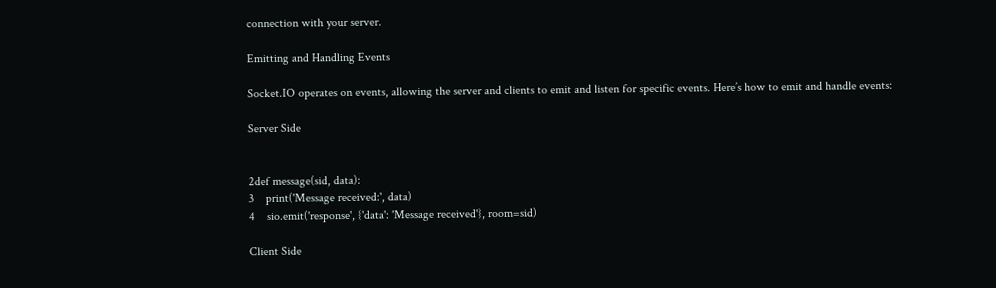connection with your server.

Emitting and Handling Events

Socket.IO operates on events, allowing the server and clients to emit and listen for specific events. Here’s how to emit and handle events:

Server Side


2def message(sid, data):
3    print('Message received:', data)
4    sio.emit('response', {'data': 'Message received'}, room=sid)

Client Side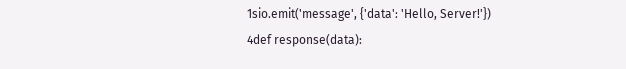1sio.emit('message', {'data': 'Hello, Server!'})
4def response(data):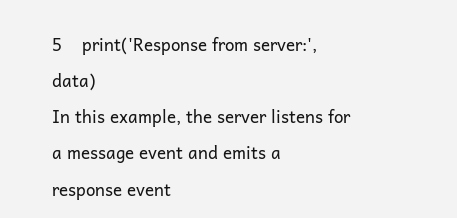5    print('Response from server:', data)
In this example, the server listens for a message event and emits a response event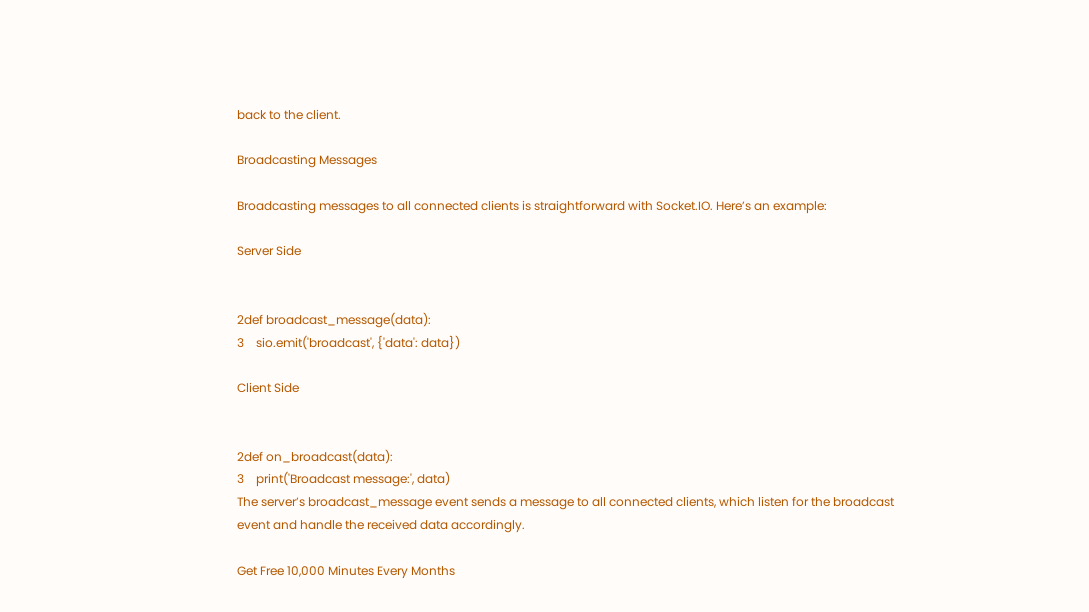back to the client.

Broadcasting Messages

Broadcasting messages to all connected clients is straightforward with Socket.IO. Here’s an example:

Server Side


2def broadcast_message(data):
3    sio.emit('broadcast', {'data': data})

Client Side


2def on_broadcast(data):
3    print('Broadcast message:', data)
The server’s broadcast_message event sends a message to all connected clients, which listen for the broadcast event and handle the received data accordingly.

Get Free 10,000 Minutes Every Months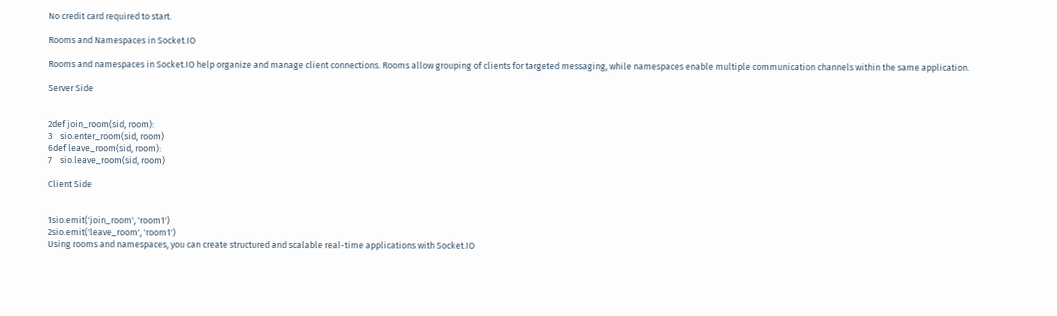No credit card required to start.

Rooms and Namespaces in Socket.IO

Rooms and namespaces in Socket.IO help organize and manage client connections. Rooms allow grouping of clients for targeted messaging, while namespaces enable multiple communication channels within the same application.

Server Side


2def join_room(sid, room):
3    sio.enter_room(sid, room)
6def leave_room(sid, room):
7    sio.leave_room(sid, room)

Client Side


1sio.emit('join_room', 'room1')
2sio.emit('leave_room', 'room1')
Using rooms and namespaces, you can create structured and scalable real-time applications with Socket.IO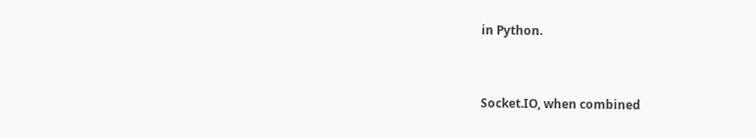in Python.


Socket.IO, when combined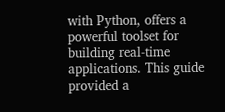with Python, offers a powerful toolset for building real-time applications. This guide provided a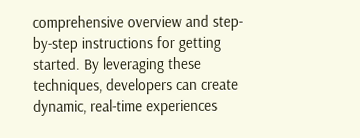comprehensive overview and step-by-step instructions for getting started. By leveraging these techniques, developers can create dynamic, real-time experiences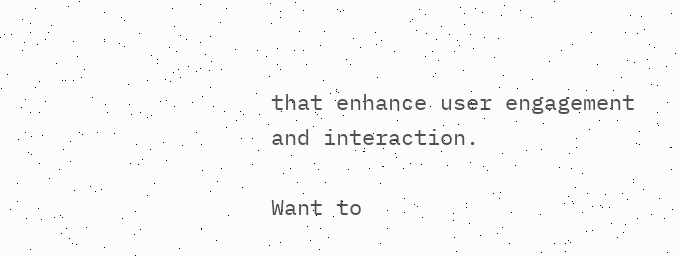that enhance user engagement and interaction.

Want to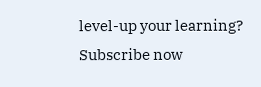level-up your learning? Subscribe now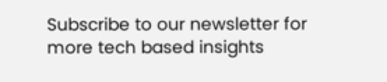Subscribe to our newsletter for more tech based insights